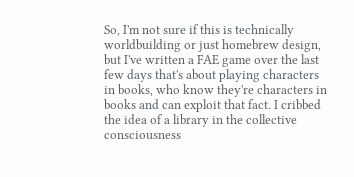So, I'm not sure if this is technically worldbuilding or just homebrew design, but I've written a FAE game over the last few days that's about playing characters in books, who know they're characters in books and can exploit that fact. I cribbed the idea of a library in the collective consciousness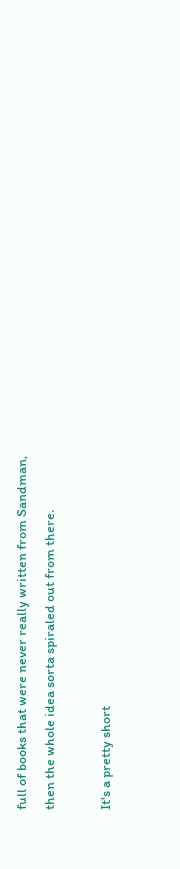full of books that were never really written from Sandman, then the whole idea sorta spiraled out from there.

It's a pretty short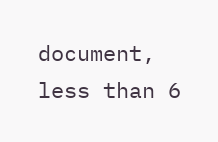document, less than 6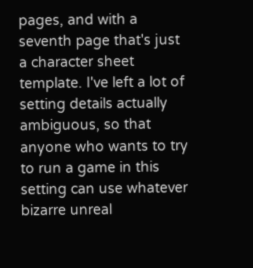pages, and with a seventh page that's just a character sheet template. I've left a lot of setting details actually ambiguous, so that anyone who wants to try to run a game in this setting can use whatever bizarre unreal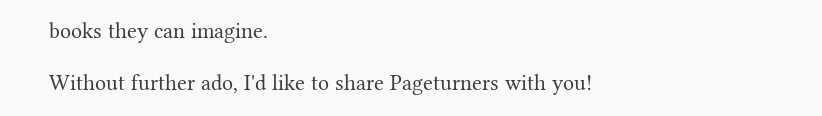books they can imagine.

Without further ado, I'd like to share Pageturners with you!